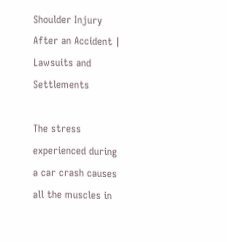Shoulder Injury After an Accident | Lawsuits and Settlements

The stress experienced during a car crash causes all the muscles in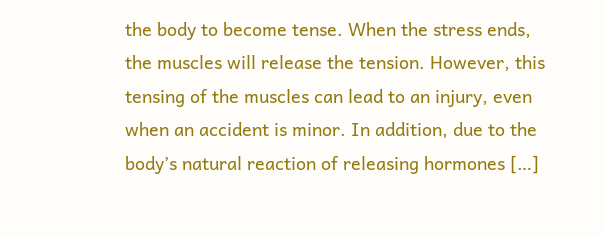the body to become tense. When the stress ends, the muscles will release the tension. However, this tensing of the muscles can lead to an injury, even when an accident is minor. In addition, due to the body’s natural reaction of releasing hormones […]